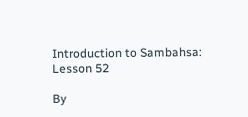Introduction to Sambahsa:
Lesson 52

By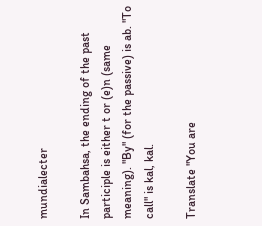mundialecter

In Sambahsa, the ending of the past participle is either t or (e)n (same meaning). "By" (for the passive) is ab. "To call" is kal, kal.

Translate "You are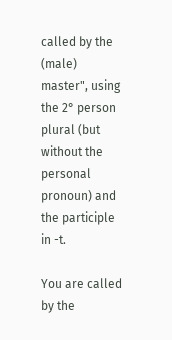called by the (male) master", using the 2° person plural (but without the personal pronoun) and the participle in -t.

You are called by the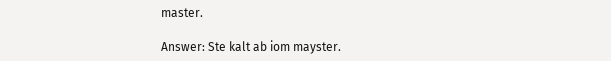master.

Answer: Ste kalt ab iom mayster.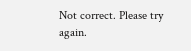Not correct. Please try again.